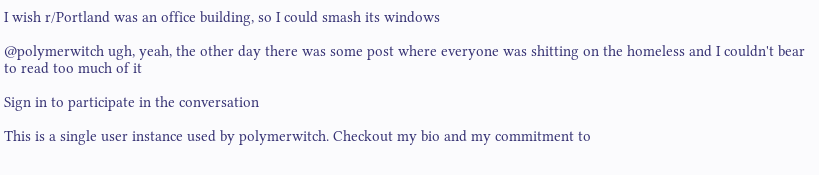I wish r/Portland was an office building, so I could smash its windows

@polymerwitch ugh, yeah, the other day there was some post where everyone was shitting on the homeless and I couldn't bear to read too much of it

Sign in to participate in the conversation

This is a single user instance used by polymerwitch. Checkout my bio and my commitment to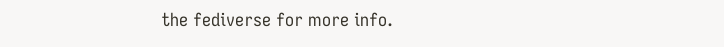the fediverse for more info.